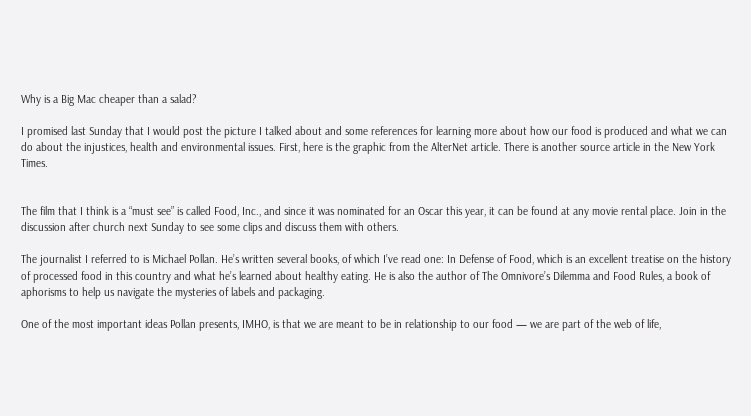Why is a Big Mac cheaper than a salad?

I promised last Sunday that I would post the picture I talked about and some references for learning more about how our food is produced and what we can do about the injustices, health and environmental issues. First, here is the graphic from the AlterNet article. There is another source article in the New York Times.


The film that I think is a “must see” is called Food, Inc., and since it was nominated for an Oscar this year, it can be found at any movie rental place. Join in the discussion after church next Sunday to see some clips and discuss them with others.

The journalist I referred to is Michael Pollan. He’s written several books, of which I’ve read one: In Defense of Food, which is an excellent treatise on the history of processed food in this country and what he’s learned about healthy eating. He is also the author of The Omnivore’s Dilemma and Food Rules, a book of aphorisms to help us navigate the mysteries of labels and packaging.

One of the most important ideas Pollan presents, IMHO, is that we are meant to be in relationship to our food — we are part of the web of life,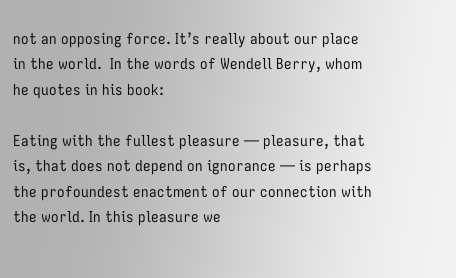not an opposing force. It’s really about our place in the world.  In the words of Wendell Berry, whom he quotes in his book:

Eating with the fullest pleasure — pleasure, that  is, that does not depend on ignorance — is perhaps the profoundest enactment of our connection with the world. In this pleasure we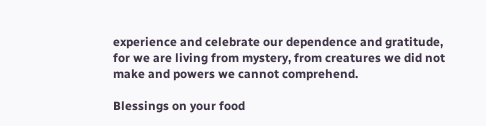experience and celebrate our dependence and gratitude, for we are living from mystery, from creatures we did not make and powers we cannot comprehend.

Blessings on your food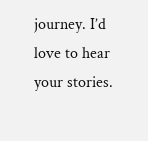journey. I’d love to hear your stories.